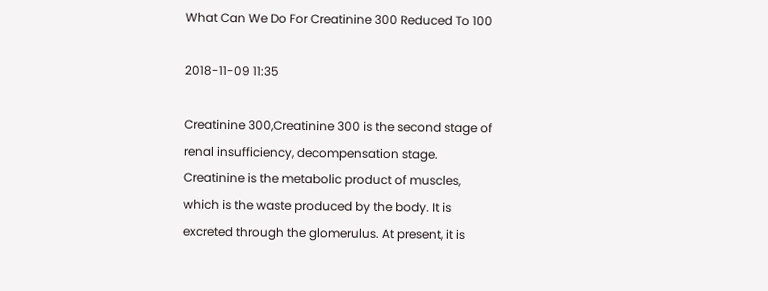What Can We Do For Creatinine 300 Reduced To 100

2018-11-09 11:35

Creatinine 300,Creatinine 300 is the second stage of renal insufficiency, decompensation stage. Creatinine is the metabolic product of muscles, which is the waste produced by the body. It is excreted through the glomerulus. At present, it is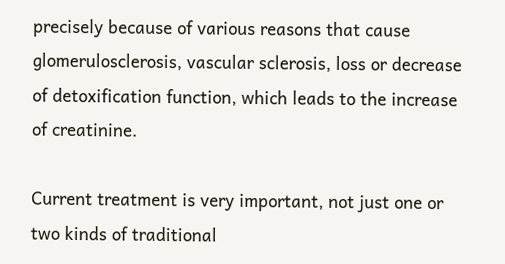precisely because of various reasons that cause glomerulosclerosis, vascular sclerosis, loss or decrease of detoxification function, which leads to the increase of creatinine.

Current treatment is very important, not just one or two kinds of traditional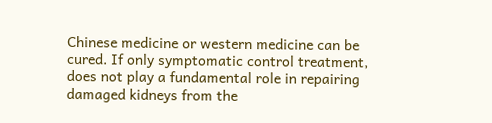Chinese medicine or western medicine can be cured. If only symptomatic control treatment, does not play a fundamental role in repairing damaged kidneys from the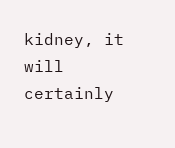kidney, it will certainly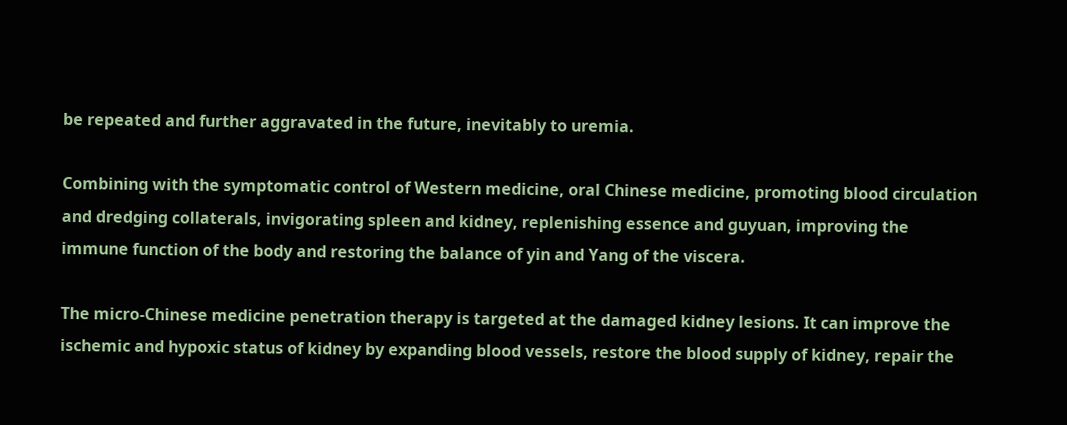be repeated and further aggravated in the future, inevitably to uremia.

Combining with the symptomatic control of Western medicine, oral Chinese medicine, promoting blood circulation and dredging collaterals, invigorating spleen and kidney, replenishing essence and guyuan, improving the immune function of the body and restoring the balance of yin and Yang of the viscera.

The micro-Chinese medicine penetration therapy is targeted at the damaged kidney lesions. It can improve the ischemic and hypoxic status of kidney by expanding blood vessels, restore the blood supply of kidney, repair the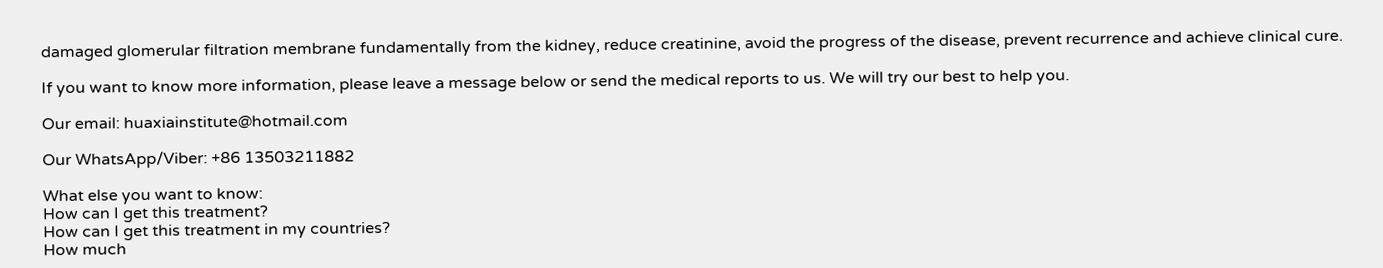damaged glomerular filtration membrane fundamentally from the kidney, reduce creatinine, avoid the progress of the disease, prevent recurrence and achieve clinical cure.

If you want to know more information, please leave a message below or send the medical reports to us. We will try our best to help you.

Our email: huaxiainstitute@hotmail.com

Our WhatsApp/Viber: +86 13503211882

What else you want to know:
How can I get this treatment?
How can I get this treatment in my countries?
How much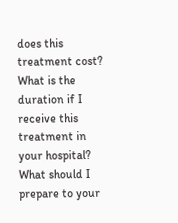does this treatment cost?
What is the duration if I receive this treatment in your hospital?
What should I prepare to your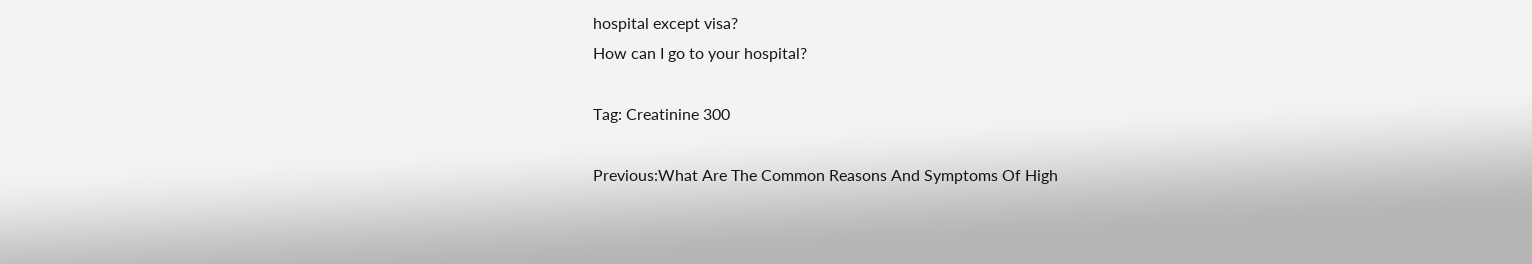hospital except visa?
How can I go to your hospital?

Tag: Creatinine 300

Previous:What Are The Common Reasons And Symptoms Of High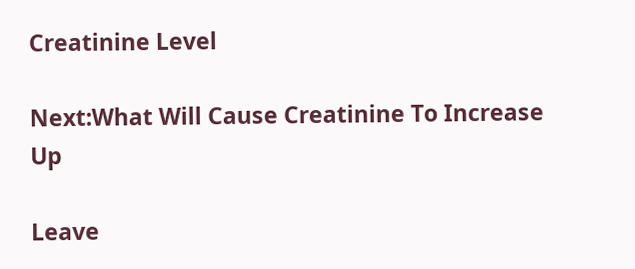Creatinine Level

Next:What Will Cause Creatinine To Increase Up

Leave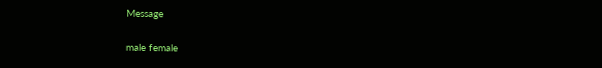Message

male female